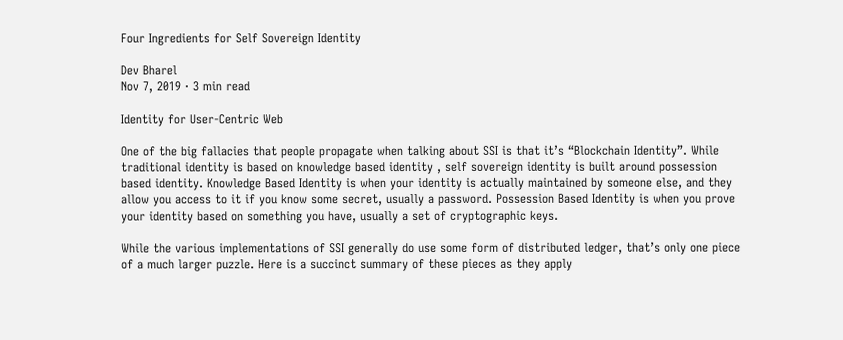Four Ingredients for Self Sovereign Identity

Dev Bharel
Nov 7, 2019 · 3 min read

Identity for User-Centric Web

One of the big fallacies that people propagate when talking about SSI is that it’s “Blockchain Identity”. While traditional identity is based on knowledge based identity , self sovereign identity is built around possession based identity. Knowledge Based Identity is when your identity is actually maintained by someone else, and they allow you access to it if you know some secret, usually a password. Possession Based Identity is when you prove your identity based on something you have, usually a set of cryptographic keys.

While the various implementations of SSI generally do use some form of distributed ledger, that’s only one piece of a much larger puzzle. Here is a succinct summary of these pieces as they apply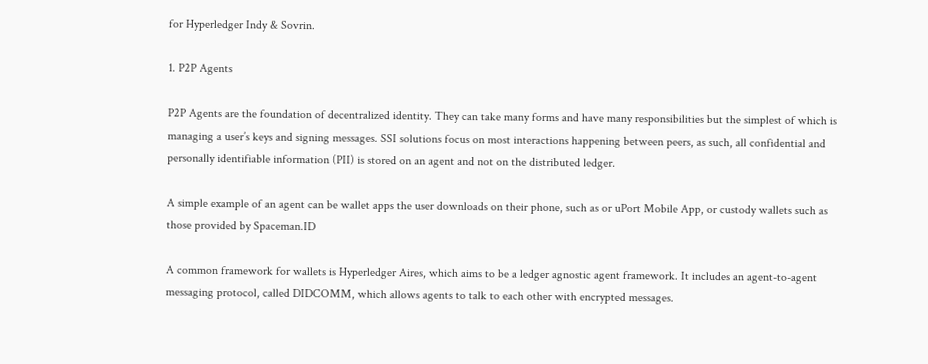for Hyperledger Indy & Sovrin.

1. P2P Agents

P2P Agents are the foundation of decentralized identity. They can take many forms and have many responsibilities but the simplest of which is managing a user’s keys and signing messages. SSI solutions focus on most interactions happening between peers, as such, all confidential and personally identifiable information (PII) is stored on an agent and not on the distributed ledger.

A simple example of an agent can be wallet apps the user downloads on their phone, such as or uPort Mobile App, or custody wallets such as those provided by Spaceman.ID

A common framework for wallets is Hyperledger Aires, which aims to be a ledger agnostic agent framework. It includes an agent-to-agent messaging protocol, called DIDCOMM, which allows agents to talk to each other with encrypted messages.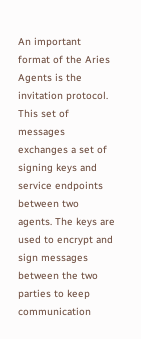An important format of the Aries Agents is the invitation protocol. This set of messages exchanges a set of signing keys and service endpoints between two agents. The keys are used to encrypt and sign messages between the two parties to keep communication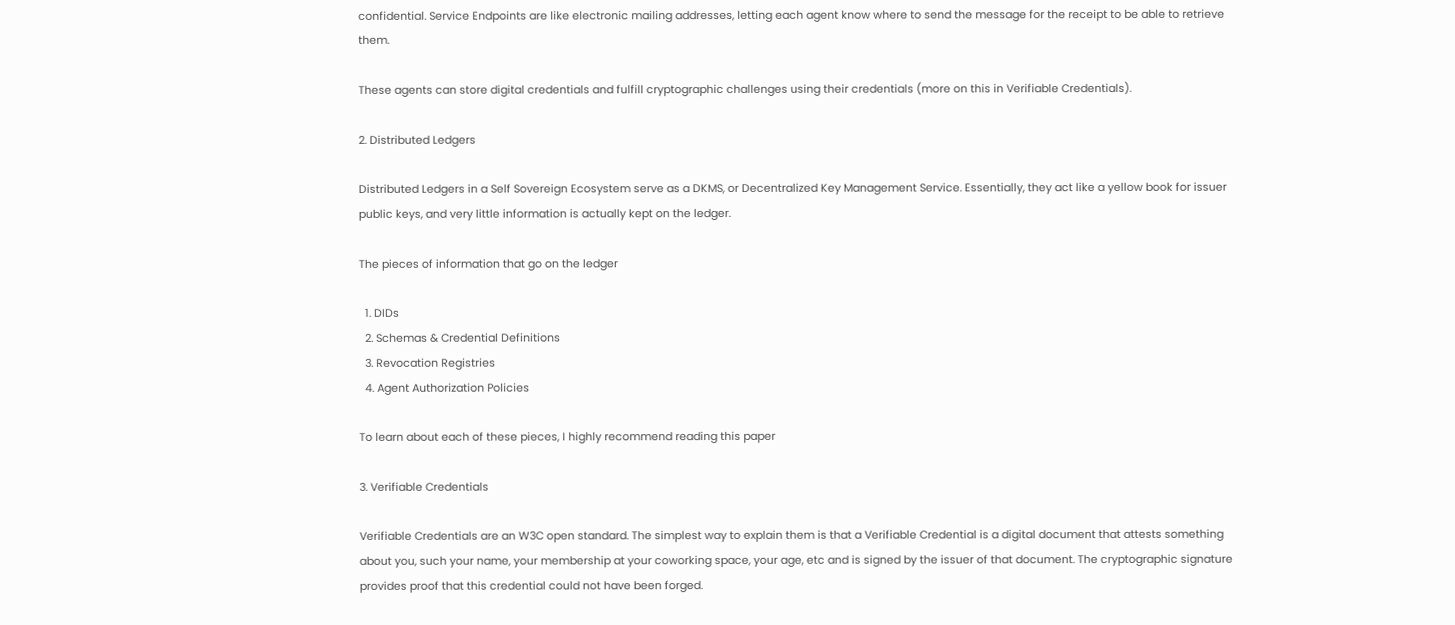confidential. Service Endpoints are like electronic mailing addresses, letting each agent know where to send the message for the receipt to be able to retrieve them.

These agents can store digital credentials and fulfill cryptographic challenges using their credentials (more on this in Verifiable Credentials).

2. Distributed Ledgers

Distributed Ledgers in a Self Sovereign Ecosystem serve as a DKMS, or Decentralized Key Management Service. Essentially, they act like a yellow book for issuer public keys, and very little information is actually kept on the ledger.

The pieces of information that go on the ledger

  1. DIDs
  2. Schemas & Credential Definitions
  3. Revocation Registries
  4. Agent Authorization Policies

To learn about each of these pieces, I highly recommend reading this paper

3. Verifiable Credentials

Verifiable Credentials are an W3C open standard. The simplest way to explain them is that a Verifiable Credential is a digital document that attests something about you, such your name, your membership at your coworking space, your age, etc and is signed by the issuer of that document. The cryptographic signature provides proof that this credential could not have been forged.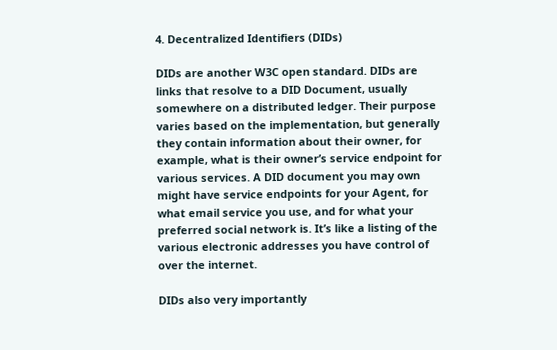4. Decentralized Identifiers (DIDs)

DIDs are another W3C open standard. DIDs are links that resolve to a DID Document, usually somewhere on a distributed ledger. Their purpose varies based on the implementation, but generally they contain information about their owner, for example, what is their owner’s service endpoint for various services. A DID document you may own might have service endpoints for your Agent, for what email service you use, and for what your preferred social network is. It’s like a listing of the various electronic addresses you have control of over the internet.

DIDs also very importantly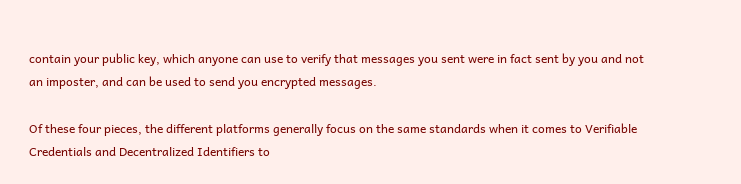contain your public key, which anyone can use to verify that messages you sent were in fact sent by you and not an imposter, and can be used to send you encrypted messages.

Of these four pieces, the different platforms generally focus on the same standards when it comes to Verifiable Credentials and Decentralized Identifiers to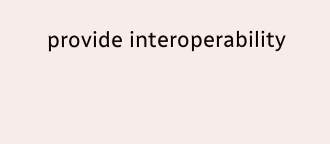provide interoperability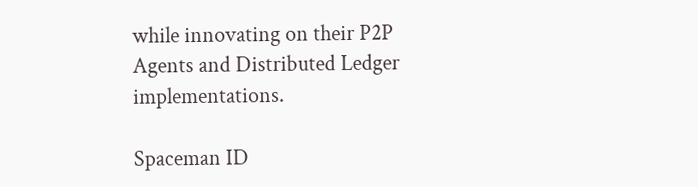while innovating on their P2P Agents and Distributed Ledger implementations.

Spaceman ID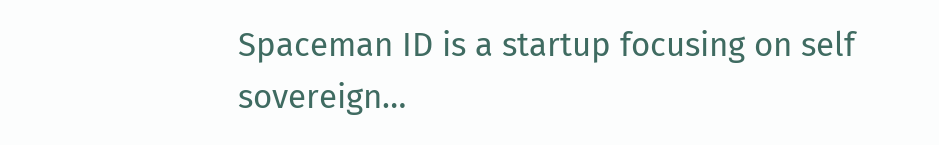Spaceman ID is a startup focusing on self sovereign…